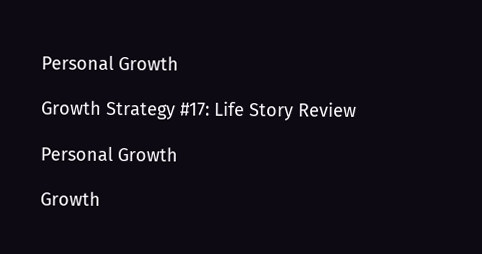Personal Growth

Growth Strategy #17: Life Story Review

Personal Growth

Growth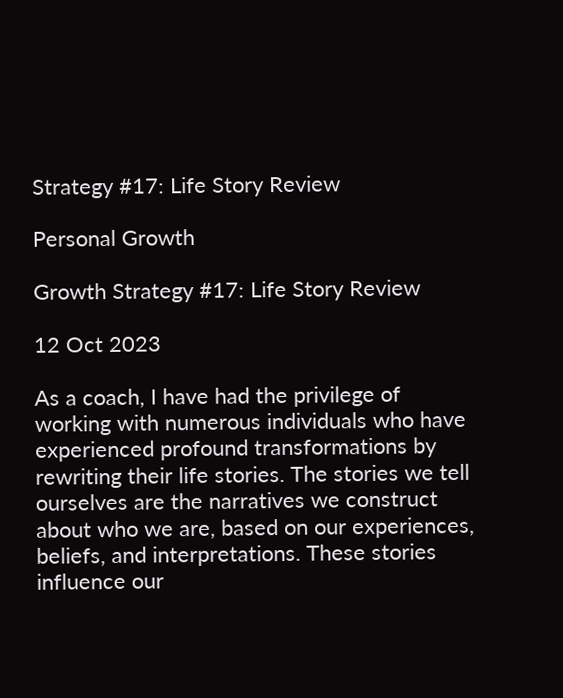Strategy #17: Life Story Review

Personal Growth

Growth Strategy #17: Life Story Review

12 Oct 2023

As a coach, I have had the privilege of working with numerous individuals who have experienced profound transformations by rewriting their life stories. The stories we tell ourselves are the narratives we construct about who we are, based on our experiences, beliefs, and interpretations. These stories influence our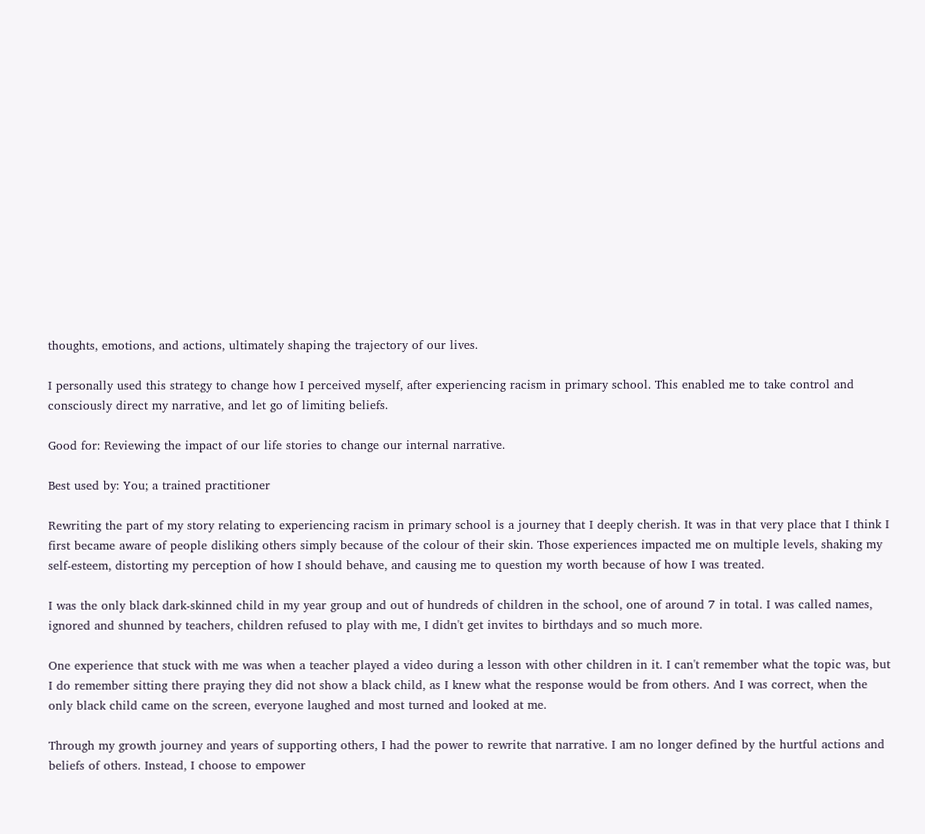thoughts, emotions, and actions, ultimately shaping the trajectory of our lives.

I personally used this strategy to change how I perceived myself, after experiencing racism in primary school. This enabled me to take control and consciously direct my narrative, and let go of limiting beliefs.

Good for: Reviewing the impact of our life stories to change our internal narrative.

Best used by: You; a trained practitioner

Rewriting the part of my story relating to experiencing racism in primary school is a journey that I deeply cherish. It was in that very place that I think I first became aware of people disliking others simply because of the colour of their skin. Those experiences impacted me on multiple levels, shaking my self-esteem, distorting my perception of how I should behave, and causing me to question my worth because of how I was treated.

I was the only black dark-skinned child in my year group and out of hundreds of children in the school, one of around 7 in total. I was called names, ignored and shunned by teachers, children refused to play with me, I didn't get invites to birthdays and so much more.

One experience that stuck with me was when a teacher played a video during a lesson with other children in it. I can't remember what the topic was, but I do remember sitting there praying they did not show a black child, as I knew what the response would be from others. And I was correct, when the only black child came on the screen, everyone laughed and most turned and looked at me.

Through my growth journey and years of supporting others, I had the power to rewrite that narrative. I am no longer defined by the hurtful actions and beliefs of others. Instead, I choose to empower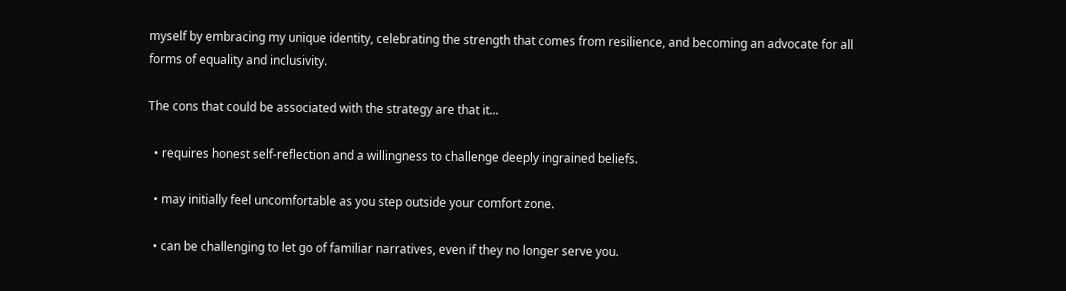myself by embracing my unique identity, celebrating the strength that comes from resilience, and becoming an advocate for all forms of equality and inclusivity.

The cons that could be associated with the strategy are that it...

  • requires honest self-reflection and a willingness to challenge deeply ingrained beliefs.

  • may initially feel uncomfortable as you step outside your comfort zone.

  • can be challenging to let go of familiar narratives, even if they no longer serve you.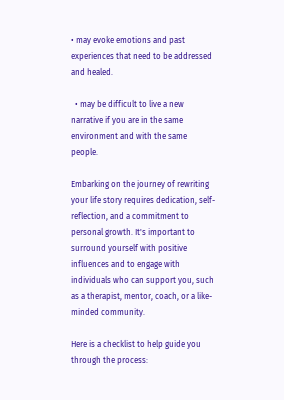• may evoke emotions and past experiences that need to be addressed and healed.

  • may be difficult to live a new narrative if you are in the same environment and with the same people.

Embarking on the journey of rewriting your life story requires dedication, self-reflection, and a commitment to personal growth. It's important to surround yourself with positive influences and to engage with individuals who can support you, such as a therapist, mentor, coach, or a like-minded community.

Here is a checklist to help guide you through the process: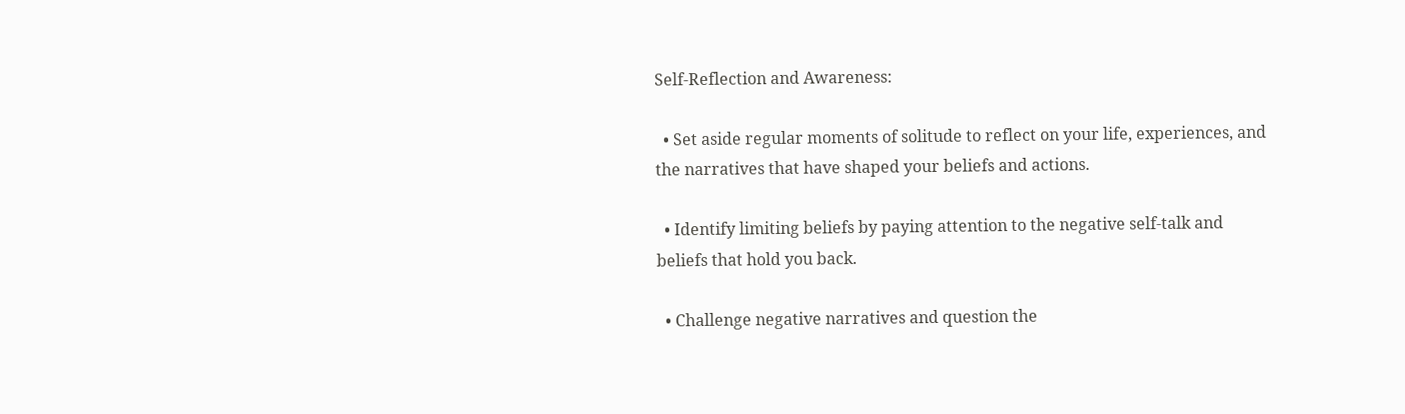Self-Reflection and Awareness:

  • Set aside regular moments of solitude to reflect on your life, experiences, and the narratives that have shaped your beliefs and actions.

  • Identify limiting beliefs by paying attention to the negative self-talk and beliefs that hold you back.

  • Challenge negative narratives and question the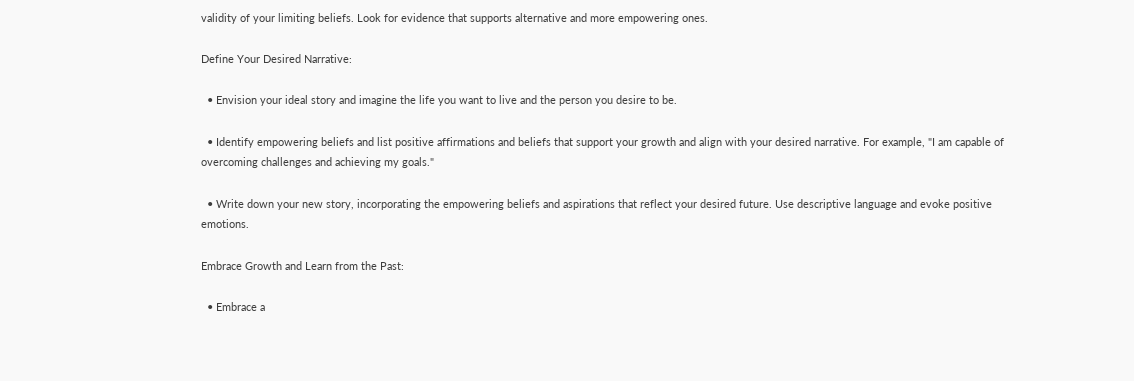validity of your limiting beliefs. Look for evidence that supports alternative and more empowering ones.

Define Your Desired Narrative:

  • Envision your ideal story and imagine the life you want to live and the person you desire to be.

  • Identify empowering beliefs and list positive affirmations and beliefs that support your growth and align with your desired narrative. For example, "I am capable of overcoming challenges and achieving my goals."

  • Write down your new story, incorporating the empowering beliefs and aspirations that reflect your desired future. Use descriptive language and evoke positive emotions.

Embrace Growth and Learn from the Past:

  • Embrace a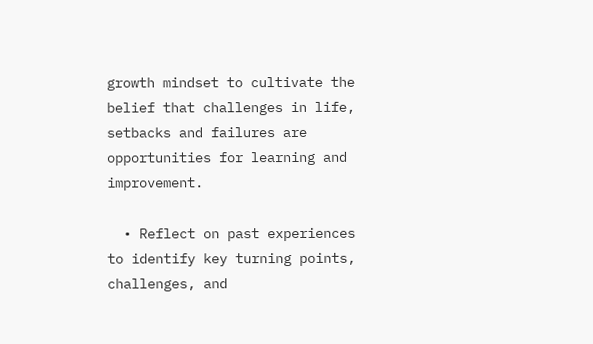growth mindset to cultivate the belief that challenges in life, setbacks and failures are opportunities for learning and improvement.

  • Reflect on past experiences to identify key turning points, challenges, and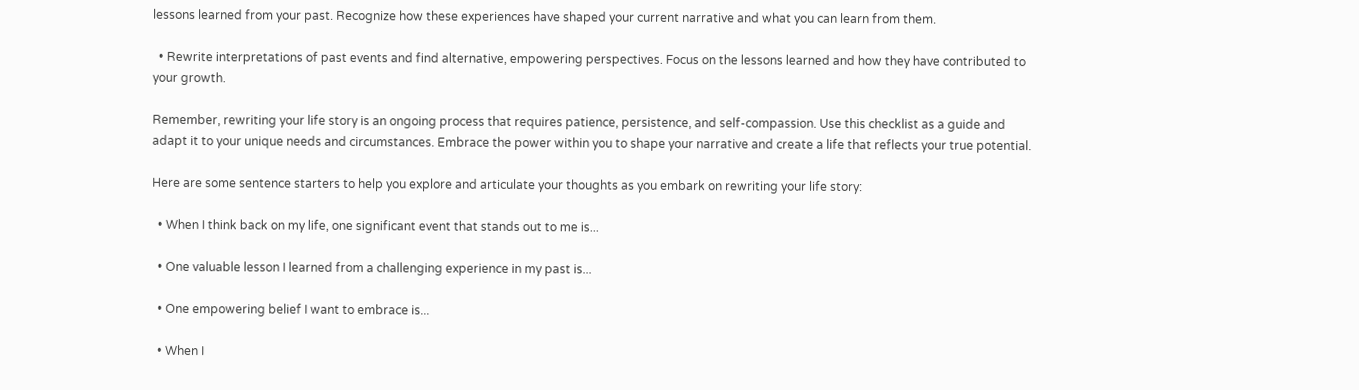lessons learned from your past. Recognize how these experiences have shaped your current narrative and what you can learn from them.

  • Rewrite interpretations of past events and find alternative, empowering perspectives. Focus on the lessons learned and how they have contributed to your growth.

Remember, rewriting your life story is an ongoing process that requires patience, persistence, and self-compassion. Use this checklist as a guide and adapt it to your unique needs and circumstances. Embrace the power within you to shape your narrative and create a life that reflects your true potential.

Here are some sentence starters to help you explore and articulate your thoughts as you embark on rewriting your life story:

  • When I think back on my life, one significant event that stands out to me is...

  • One valuable lesson I learned from a challenging experience in my past is...

  • One empowering belief I want to embrace is...

  • When I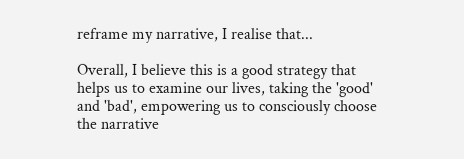reframe my narrative, I realise that...

Overall, I believe this is a good strategy that helps us to examine our lives, taking the 'good' and 'bad', empowering us to consciously choose the narrative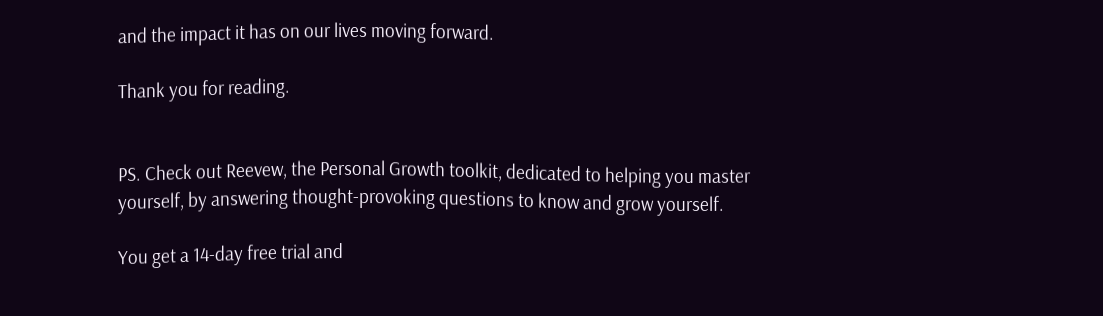and the impact it has on our lives moving forward.

Thank you for reading.


PS. Check out Reevew, the Personal Growth toolkit, dedicated to helping you master yourself, by answering thought-provoking questions to know and grow yourself.

You get a 14-day free trial and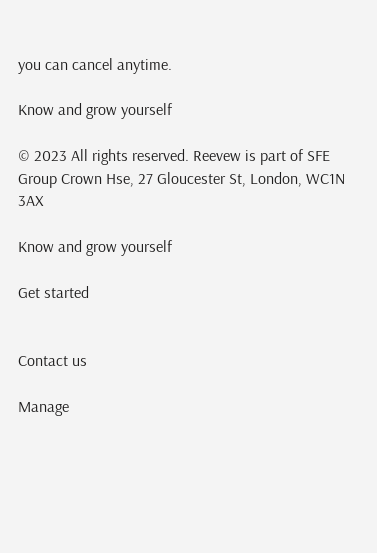you can cancel anytime.

Know and grow yourself

© 2023 All rights reserved. Reevew is part of SFE Group Crown Hse, 27 Gloucester St, London, WC1N 3AX

Know and grow yourself

Get started


Contact us

Manage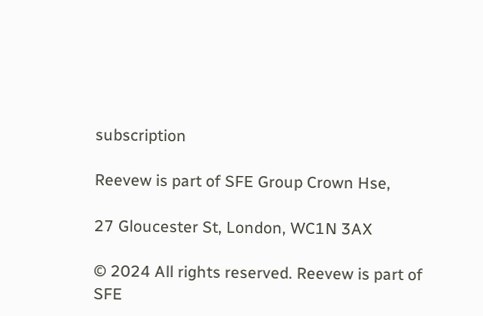subscription

Reevew is part of SFE Group Crown Hse,

27 Gloucester St, London, WC1N 3AX

© 2024 All rights reserved. Reevew is part of SFE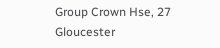Group Crown Hse, 27 Gloucester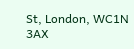St, London, WC1N 3AX